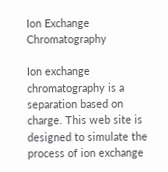Ion Exchange Chromatography

Ion exchange chromatography is a separation based on charge. This web site is designed to simulate the process of ion exchange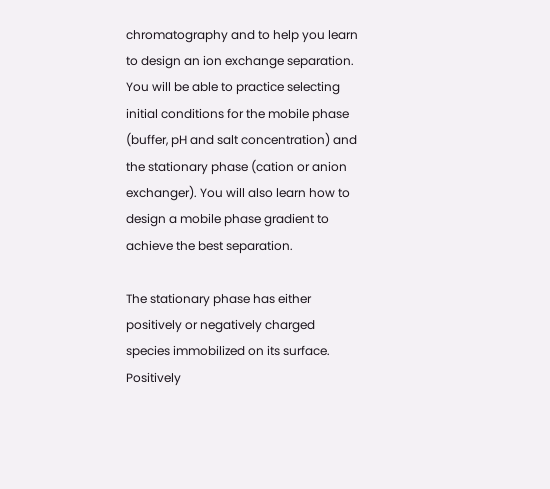chromatography and to help you learn to design an ion exchange separation. You will be able to practice selecting initial conditions for the mobile phase (buffer, pH and salt concentration) and the stationary phase (cation or anion exchanger). You will also learn how to design a mobile phase gradient to achieve the best separation.

The stationary phase has either positively or negatively charged species immobilized on its surface. Positively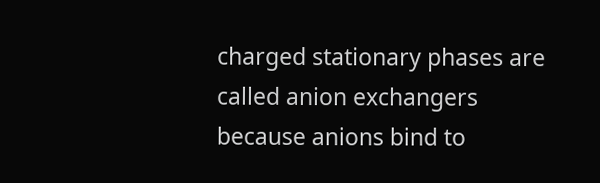charged stationary phases are called anion exchangers because anions bind to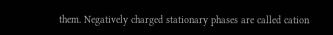them. Negatively charged stationary phases are called cation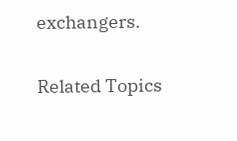exchangers.

Related Topics